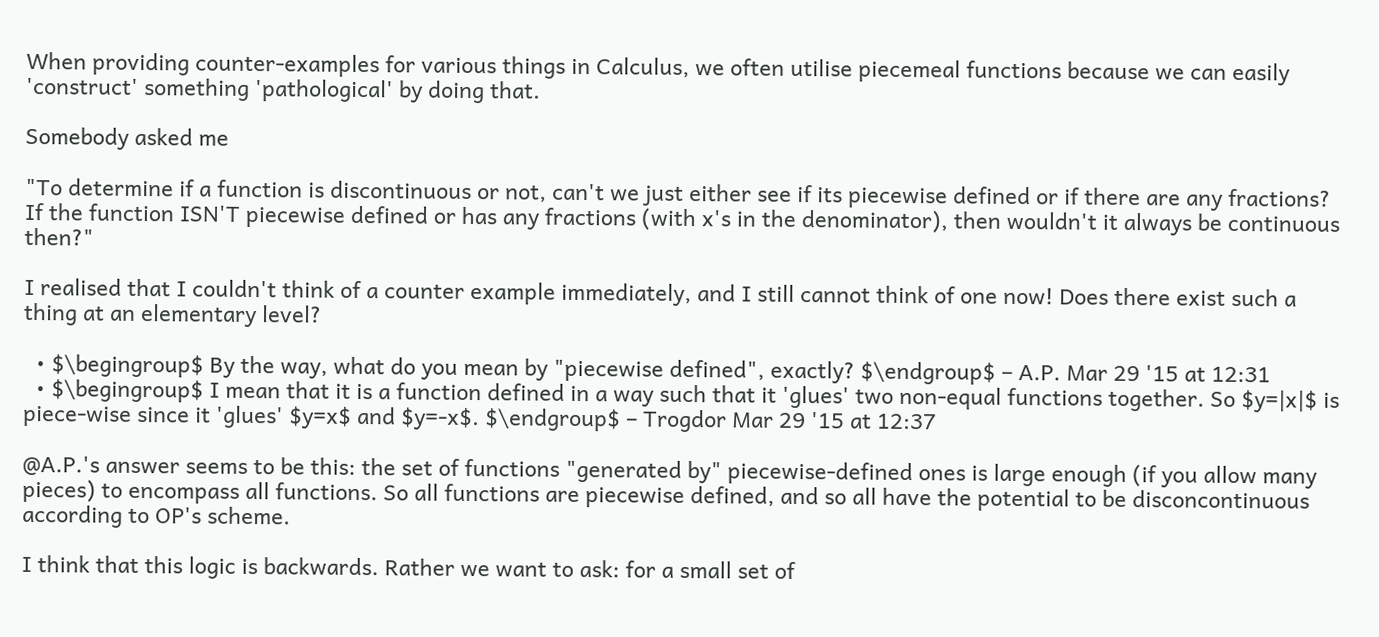When providing counter-examples for various things in Calculus, we often utilise piecemeal functions because we can easily 'construct' something 'pathological' by doing that.

Somebody asked me

"To determine if a function is discontinuous or not, can't we just either see if its piecewise defined or if there are any fractions? If the function ISN'T piecewise defined or has any fractions (with x's in the denominator), then wouldn't it always be continuous then?"

I realised that I couldn't think of a counter example immediately, and I still cannot think of one now! Does there exist such a thing at an elementary level?

  • $\begingroup$ By the way, what do you mean by "piecewise defined", exactly? $\endgroup$ – A.P. Mar 29 '15 at 12:31
  • $\begingroup$ I mean that it is a function defined in a way such that it 'glues' two non-equal functions together. So $y=|x|$ is piece-wise since it 'glues' $y=x$ and $y=-x$. $\endgroup$ – Trogdor Mar 29 '15 at 12:37

@A.P.'s answer seems to be this: the set of functions "generated by" piecewise-defined ones is large enough (if you allow many pieces) to encompass all functions. So all functions are piecewise defined, and so all have the potential to be disconcontinuous according to OP's scheme.

I think that this logic is backwards. Rather we want to ask: for a small set of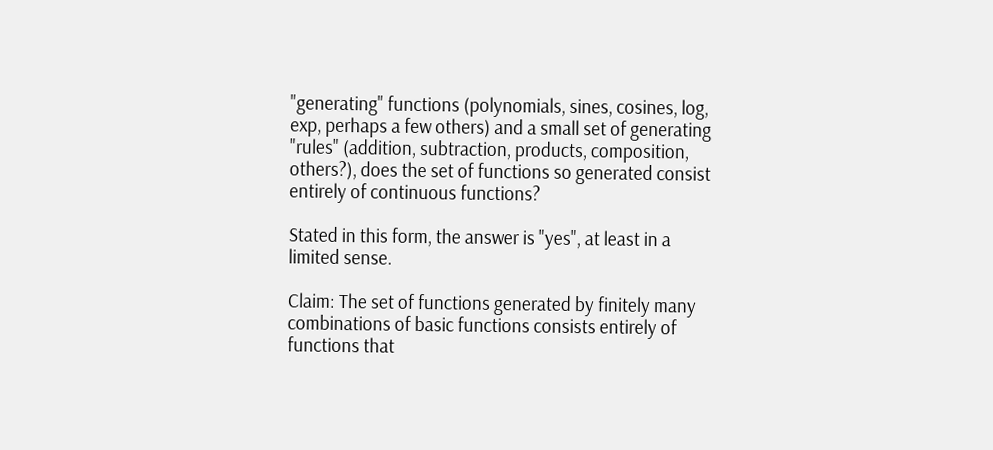"generating" functions (polynomials, sines, cosines, log, exp, perhaps a few others) and a small set of generating "rules" (addition, subtraction, products, composition, others?), does the set of functions so generated consist entirely of continuous functions?

Stated in this form, the answer is "yes", at least in a limited sense.

Claim: The set of functions generated by finitely many combinations of basic functions consists entirely of functions that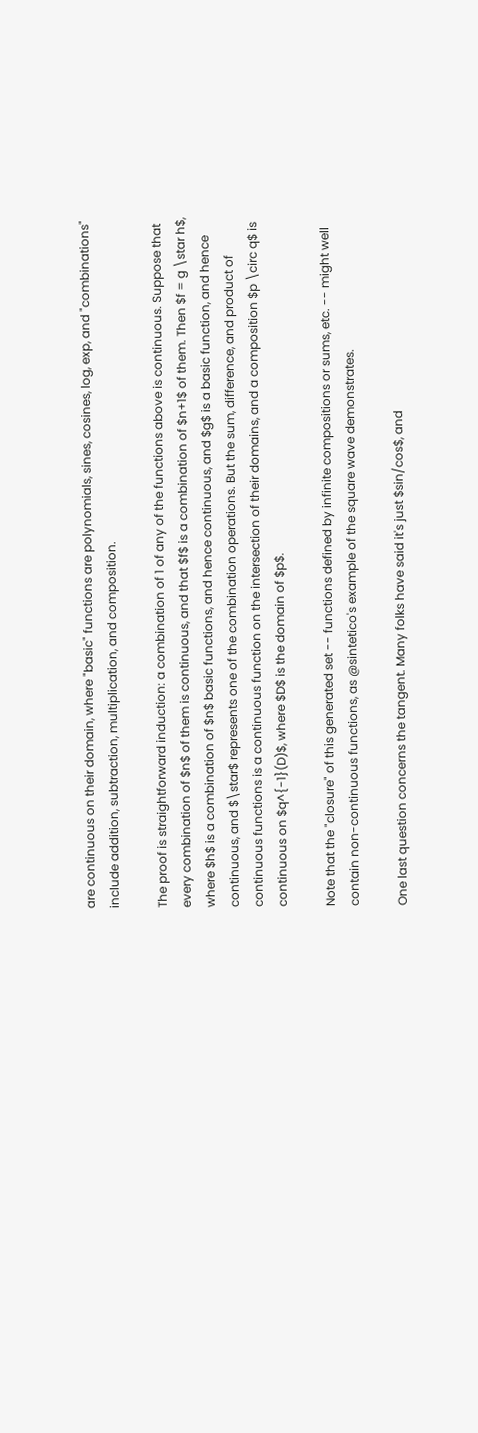are continuous on their domain, where "basic" functions are polynomials, sines, cosines, log, exp, and "combinations" include addition, subtraction, multiplication, and composition.

The proof is straightforward induction: a combination of 1 of any of the functions above is continuous. Suppose that every combination of $n$ of them is continuous, and that $f$ is a combination of $n+1$ of them. Then $f = g \star h$, where $h$ is a combination of $n$ basic functions, and hence continuous, and $g$ is a basic function, and hence continuous, and $\star$ represents one of the combination operations. But the sum, difference, and product of continuous functions is a continuous function on the intersection of their domains, and a composition $p \circ q$ is continuous on $q^{-1}(D)$, where $D$ is the domain of $p$.

Note that the "closure" of this generated set -- functions defined by infinite compositions or sums, etc. -- might well contain non-continuous functions, as @sintetico's example of the square wave demonstrates.

One last question concerns the tangent. Many folks have said it's just $sin/cos$, and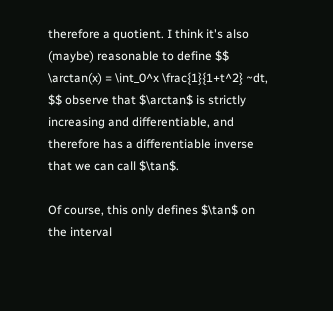therefore a quotient. I think it's also (maybe) reasonable to define $$ \arctan(x) = \int_0^x \frac{1}{1+t^2} ~dt, $$ observe that $\arctan$ is strictly increasing and differentiable, and therefore has a differentiable inverse that we can call $\tan$.

Of course, this only defines $\tan$ on the interval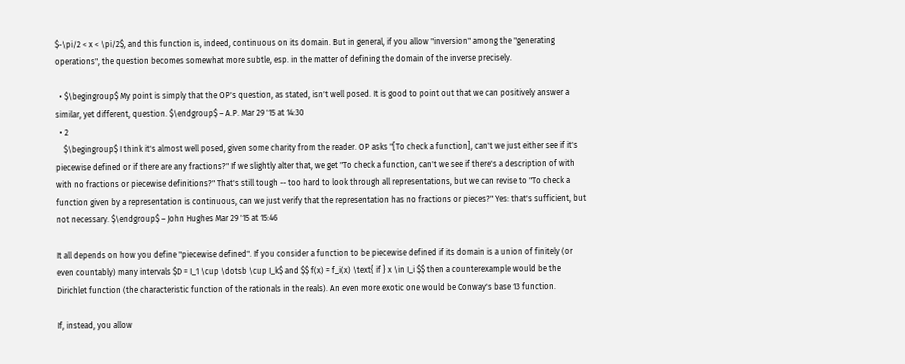$-\pi/2 < x < \pi/2$, and this function is, indeed, continuous on its domain. But in general, if you allow "inversion" among the "generating operations", the question becomes somewhat more subtle, esp. in the matter of defining the domain of the inverse precisely.

  • $\begingroup$ My point is simply that the OP's question, as stated, isn't well posed. It is good to point out that we can positively answer a similar, yet different, question. $\endgroup$ – A.P. Mar 29 '15 at 14:30
  • 2
    $\begingroup$ I think it's almost well posed, given some charity from the reader. OP asks "[To check a function], can't we just either see if it's piecewise defined or if there are any fractions?" If we slightly alter that, we get "To check a function, can't we see if there's a description of with with no fractions or piecewise definitions?" That's still tough -- too hard to look through all representations, but we can revise to "To check a function given by a representation is continuous, can we just verify that the representation has no fractions or pieces?" Yes: that's sufficient, but not necessary. $\endgroup$ – John Hughes Mar 29 '15 at 15:46

It all depends on how you define "piecewise defined". If you consider a function to be piecewise defined if its domain is a union of finitely (or even countably) many intervals $D = I_1 \cup \dotsb \cup I_k$ and $$ f(x) = f_i(x) \text{ if } x \in I_i $$ then a counterexample would be the Dirichlet function (the characteristic function of the rationals in the reals). An even more exotic one would be Conway's base 13 function.

If, instead, you allow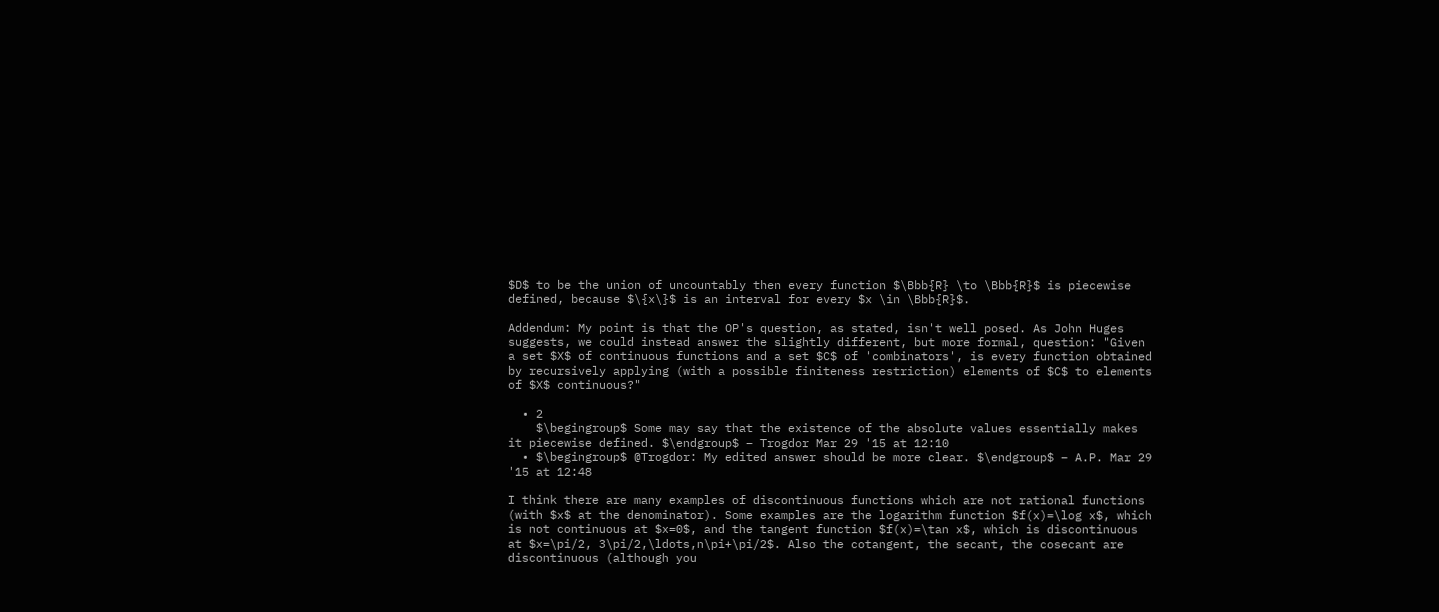$D$ to be the union of uncountably then every function $\Bbb{R} \to \Bbb{R}$ is piecewise defined, because $\{x\}$ is an interval for every $x \in \Bbb{R}$.

Addendum: My point is that the OP's question, as stated, isn't well posed. As John Huges suggests, we could instead answer the slightly different, but more formal, question: "Given a set $X$ of continuous functions and a set $C$ of 'combinators', is every function obtained by recursively applying (with a possible finiteness restriction) elements of $C$ to elements of $X$ continuous?"

  • 2
    $\begingroup$ Some may say that the existence of the absolute values essentially makes it piecewise defined. $\endgroup$ – Trogdor Mar 29 '15 at 12:10
  • $\begingroup$ @Trogdor: My edited answer should be more clear. $\endgroup$ – A.P. Mar 29 '15 at 12:48

I think there are many examples of discontinuous functions which are not rational functions (with $x$ at the denominator). Some examples are the logarithm function $f(x)=\log x$, which is not continuous at $x=0$, and the tangent function $f(x)=\tan x$, which is discontinuous at $x=\pi/2, 3\pi/2,\ldots,n\pi+\pi/2$. Also the cotangent, the secant, the cosecant are discontinuous (although you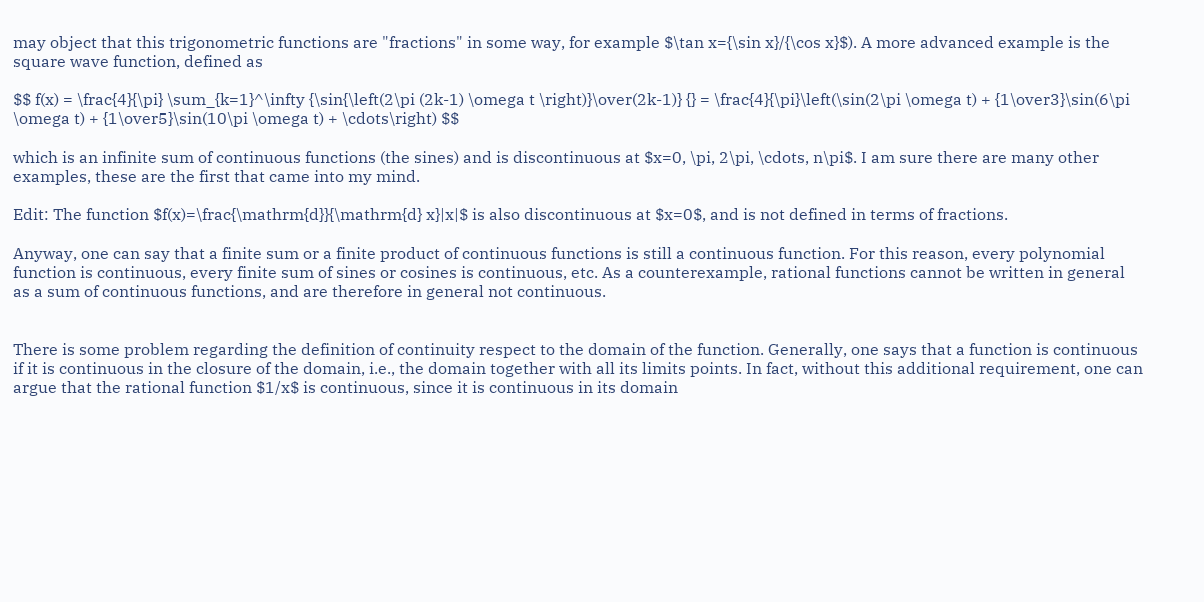may object that this trigonometric functions are "fractions" in some way, for example $\tan x={\sin x}/{\cos x}$). A more advanced example is the square wave function, defined as

$$ f(x) = \frac{4}{\pi} \sum_{k=1}^\infty {\sin{\left(2\pi (2k-1) \omega t \right)}\over(2k-1)} {} = \frac{4}{\pi}\left(\sin(2\pi \omega t) + {1\over3}\sin(6\pi \omega t) + {1\over5}\sin(10\pi \omega t) + \cdots\right) $$

which is an infinite sum of continuous functions (the sines) and is discontinuous at $x=0, \pi, 2\pi, \cdots, n\pi$. I am sure there are many other examples, these are the first that came into my mind.

Edit: The function $f(x)=\frac{\mathrm{d}}{\mathrm{d} x}|x|$ is also discontinuous at $x=0$, and is not defined in terms of fractions.

Anyway, one can say that a finite sum or a finite product of continuous functions is still a continuous function. For this reason, every polynomial function is continuous, every finite sum of sines or cosines is continuous, etc. As a counterexample, rational functions cannot be written in general as a sum of continuous functions, and are therefore in general not continuous.


There is some problem regarding the definition of continuity respect to the domain of the function. Generally, one says that a function is continuous if it is continuous in the closure of the domain, i.e., the domain together with all its limits points. In fact, without this additional requirement, one can argue that the rational function $1/x$ is continuous, since it is continuous in its domain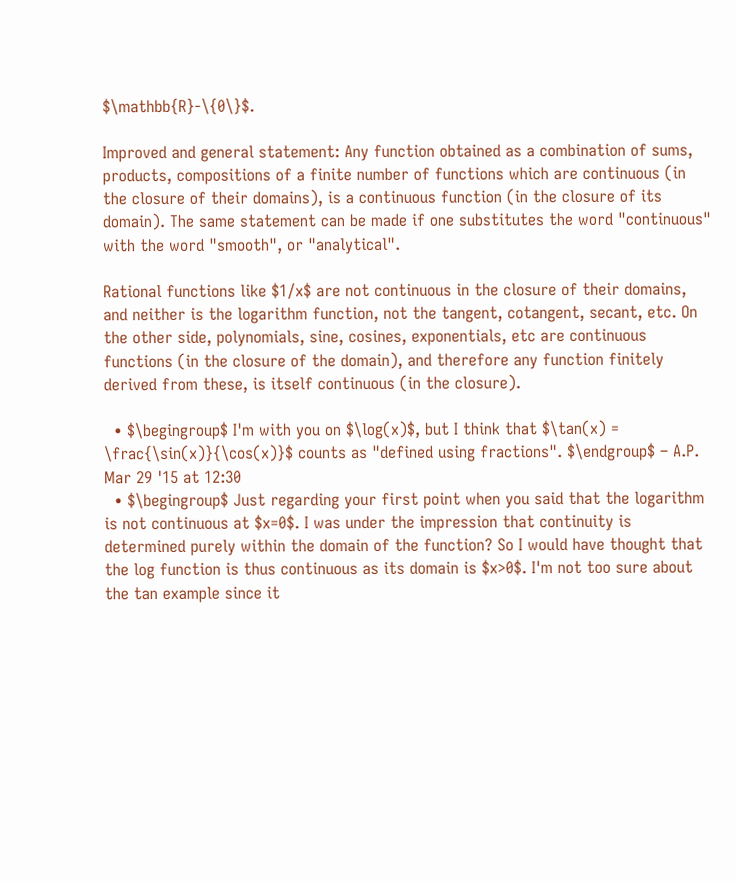$\mathbb{R}-\{0\}$.

Improved and general statement: Any function obtained as a combination of sums, products, compositions of a finite number of functions which are continuous (in the closure of their domains), is a continuous function (in the closure of its domain). The same statement can be made if one substitutes the word "continuous" with the word "smooth", or "analytical".

Rational functions like $1/x$ are not continuous in the closure of their domains, and neither is the logarithm function, not the tangent, cotangent, secant, etc. On the other side, polynomials, sine, cosines, exponentials, etc are continuous functions (in the closure of the domain), and therefore any function finitely derived from these, is itself continuous (in the closure).

  • $\begingroup$ I'm with you on $\log(x)$, but I think that $\tan(x) = \frac{\sin(x)}{\cos(x)}$ counts as "defined using fractions". $\endgroup$ – A.P. Mar 29 '15 at 12:30
  • $\begingroup$ Just regarding your first point when you said that the logarithm is not continuous at $x=0$. I was under the impression that continuity is determined purely within the domain of the function? So I would have thought that the log function is thus continuous as its domain is $x>0$. I'm not too sure about the tan example since it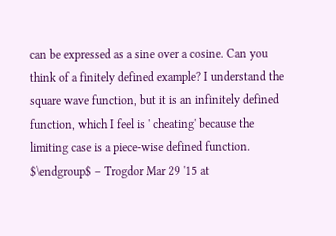can be expressed as a sine over a cosine. Can you think of a finitely defined example? I understand the square wave function, but it is an infinitely defined function, which I feel is ' cheating' because the limiting case is a piece-wise defined function. $\endgroup$ – Trogdor Mar 29 '15 at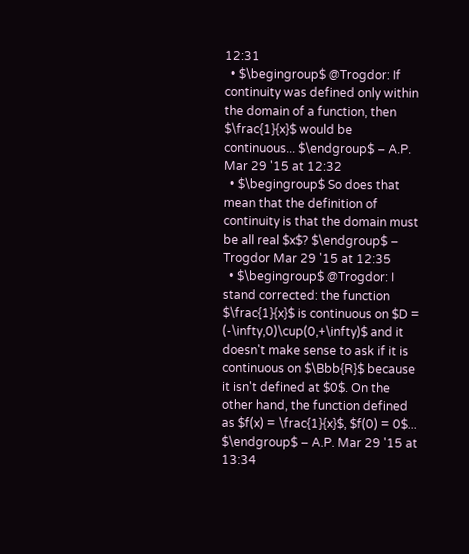12:31
  • $\begingroup$ @Trogdor: If continuity was defined only within the domain of a function, then $\frac{1}{x}$ would be continuous... $\endgroup$ – A.P. Mar 29 '15 at 12:32
  • $\begingroup$ So does that mean that the definition of continuity is that the domain must be all real $x$? $\endgroup$ – Trogdor Mar 29 '15 at 12:35
  • $\begingroup$ @Trogdor: I stand corrected: the function $\frac{1}{x}$ is continuous on $D = (-\infty,0)\cup(0,+\infty)$ and it doesn't make sense to ask if it is continuous on $\Bbb{R}$ because it isn't defined at $0$. On the other hand, the function defined as $f(x) = \frac{1}{x}$, $f(0) = 0$... $\endgroup$ – A.P. Mar 29 '15 at 13:34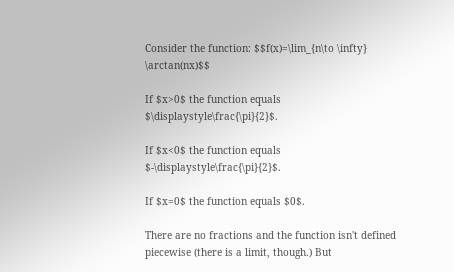Consider the function: $$f(x)=\lim_{n\to \infty} \arctan(nx)$$

If $x>0$ the function equals $\displaystyle\frac{\pi}{2}$.

If $x<0$ the function equals $-\displaystyle\frac{\pi}{2}$.

If $x=0$ the function equals $0$.

There are no fractions and the function isn't defined piecewise (there is a limit, though.) But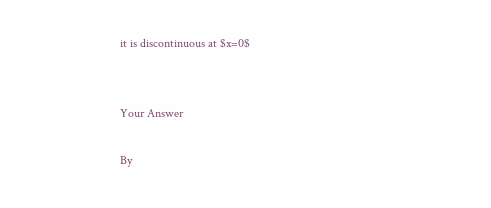it is discontinuous at $x=0$


Your Answer

By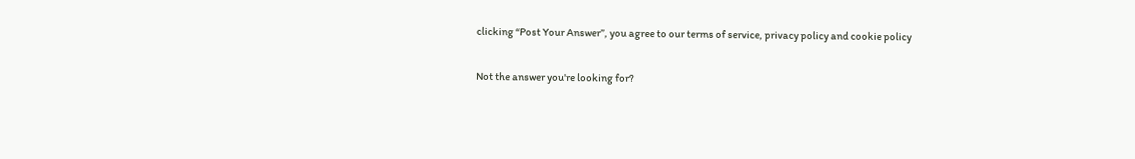clicking “Post Your Answer”, you agree to our terms of service, privacy policy and cookie policy

Not the answer you're looking for?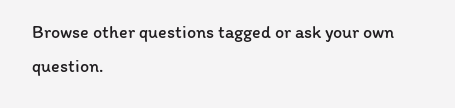Browse other questions tagged or ask your own question.